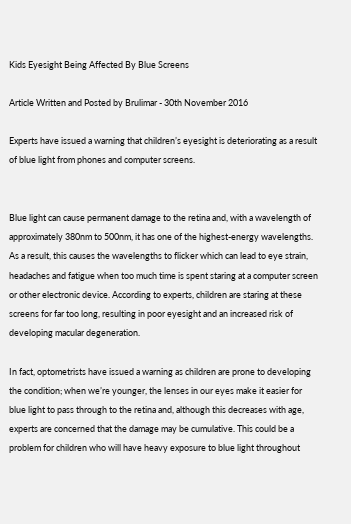Kids Eyesight Being Affected By Blue Screens

Article Written and Posted by Brulimar - 30th November 2016

Experts have issued a warning that children’s eyesight is deteriorating as a result of blue light from phones and computer screens.


Blue light can cause permanent damage to the retina and, with a wavelength of approximately 380nm to 500nm, it has one of the highest-energy wavelengths. As a result, this causes the wavelengths to flicker which can lead to eye strain, headaches and fatigue when too much time is spent staring at a computer screen or other electronic device. According to experts, children are staring at these screens for far too long, resulting in poor eyesight and an increased risk of developing macular degeneration.

In fact, optometrists have issued a warning as children are prone to developing the condition; when we’re younger, the lenses in our eyes make it easier for blue light to pass through to the retina and, although this decreases with age, experts are concerned that the damage may be cumulative. This could be a problem for children who will have heavy exposure to blue light throughout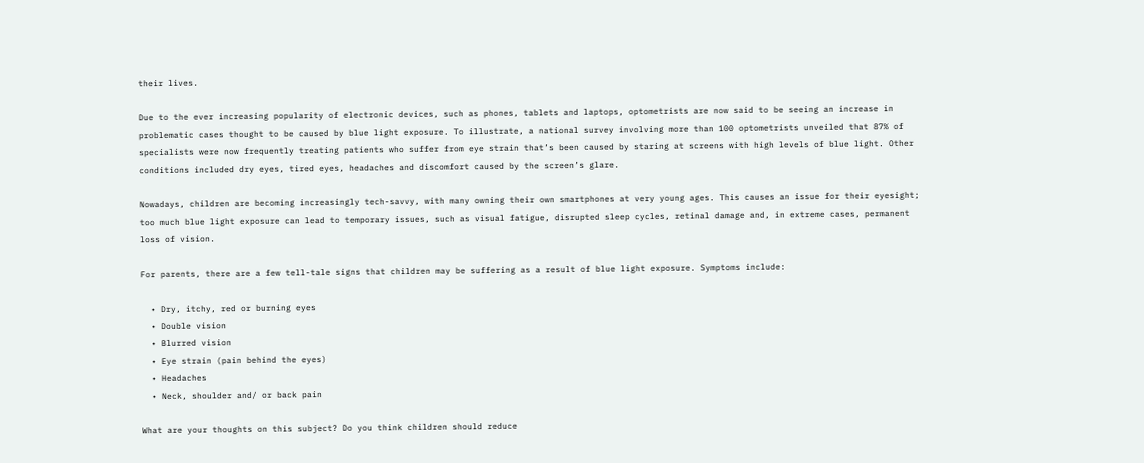their lives.

Due to the ever increasing popularity of electronic devices, such as phones, tablets and laptops, optometrists are now said to be seeing an increase in problematic cases thought to be caused by blue light exposure. To illustrate, a national survey involving more than 100 optometrists unveiled that 87% of specialists were now frequently treating patients who suffer from eye strain that’s been caused by staring at screens with high levels of blue light. Other conditions included dry eyes, tired eyes, headaches and discomfort caused by the screen’s glare.

Nowadays, children are becoming increasingly tech-savvy, with many owning their own smartphones at very young ages. This causes an issue for their eyesight; too much blue light exposure can lead to temporary issues, such as visual fatigue, disrupted sleep cycles, retinal damage and, in extreme cases, permanent loss of vision.

For parents, there are a few tell-tale signs that children may be suffering as a result of blue light exposure. Symptoms include:

  • Dry, itchy, red or burning eyes
  • Double vision
  • Blurred vision
  • Eye strain (pain behind the eyes)
  • Headaches
  • Neck, shoulder and/ or back pain

What are your thoughts on this subject? Do you think children should reduce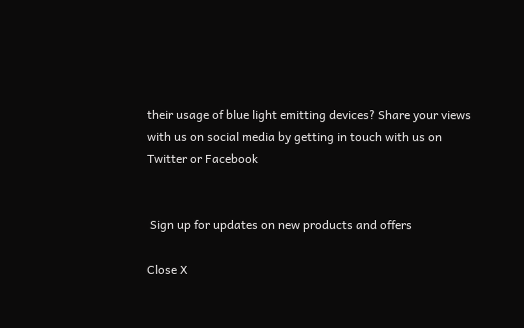their usage of blue light emitting devices? Share your views with us on social media by getting in touch with us on Twitter or Facebook


 Sign up for updates on new products and offers

Close X